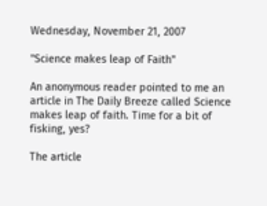Wednesday, November 21, 2007

"Science makes leap of Faith"

An anonymous reader pointed to me an article in The Daily Breeze called Science makes leap of faith. Time for a bit of fisking, yes?

The article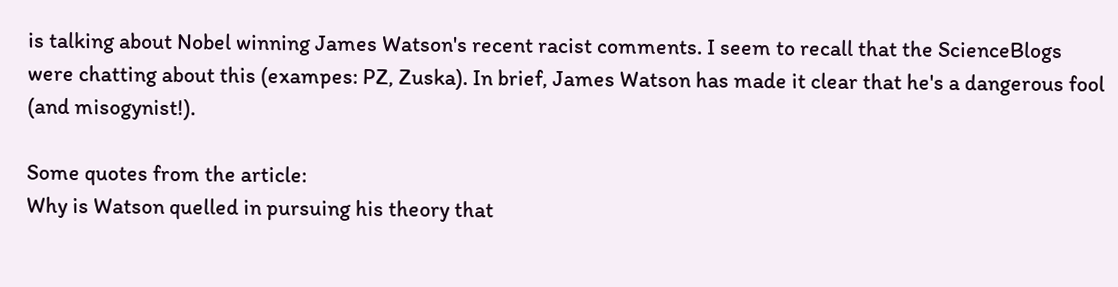is talking about Nobel winning James Watson's recent racist comments. I seem to recall that the ScienceBlogs were chatting about this (exampes: PZ, Zuska). In brief, James Watson has made it clear that he's a dangerous fool (and misogynist!).

Some quotes from the article:
Why is Watson quelled in pursuing his theory that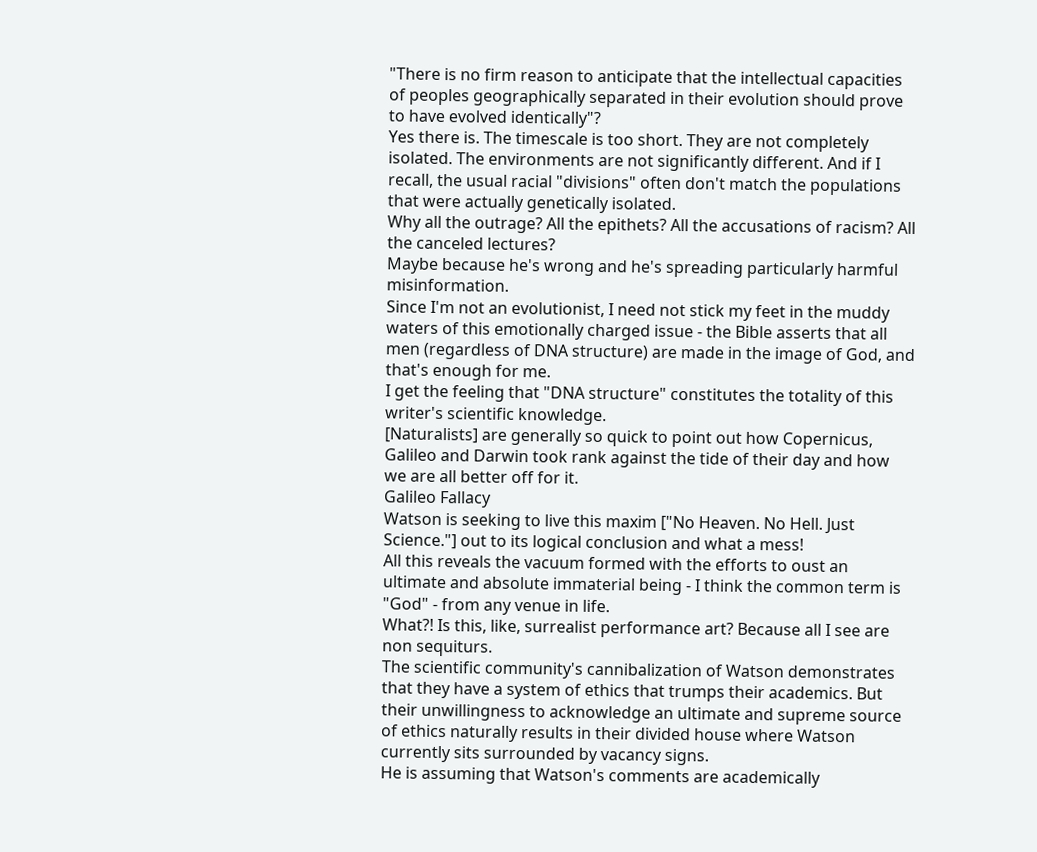"There is no firm reason to anticipate that the intellectual capacities of peoples geographically separated in their evolution should prove to have evolved identically"?
Yes there is. The timescale is too short. They are not completely isolated. The environments are not significantly different. And if I recall, the usual racial "divisions" often don't match the populations that were actually genetically isolated.
Why all the outrage? All the epithets? All the accusations of racism? All the canceled lectures?
Maybe because he's wrong and he's spreading particularly harmful misinformation.
Since I'm not an evolutionist, I need not stick my feet in the muddy waters of this emotionally charged issue - the Bible asserts that all men (regardless of DNA structure) are made in the image of God, and that's enough for me.
I get the feeling that "DNA structure" constitutes the totality of this writer's scientific knowledge.
[Naturalists] are generally so quick to point out how Copernicus, Galileo and Darwin took rank against the tide of their day and how we are all better off for it.
Galileo Fallacy
Watson is seeking to live this maxim ["No Heaven. No Hell. Just Science."] out to its logical conclusion and what a mess!
All this reveals the vacuum formed with the efforts to oust an ultimate and absolute immaterial being - I think the common term is "God" - from any venue in life.
What?! Is this, like, surrealist performance art? Because all I see are non sequiturs.
The scientific community's cannibalization of Watson demonstrates that they have a system of ethics that trumps their academics. But their unwillingness to acknowledge an ultimate and supreme source of ethics naturally results in their divided house where Watson currently sits surrounded by vacancy signs.
He is assuming that Watson's comments are academically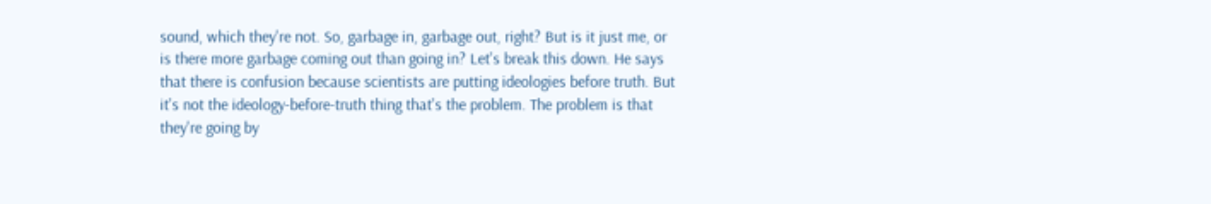sound, which they're not. So, garbage in, garbage out, right? But is it just me, or is there more garbage coming out than going in? Let's break this down. He says that there is confusion because scientists are putting ideologies before truth. But it's not the ideology-before-truth thing that's the problem. The problem is that they're going by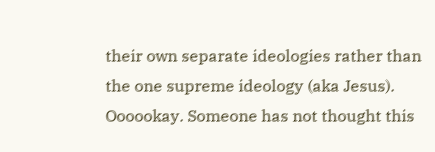their own separate ideologies rather than the one supreme ideology (aka Jesus). Oooookay. Someone has not thought this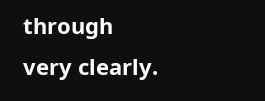through very clearly.